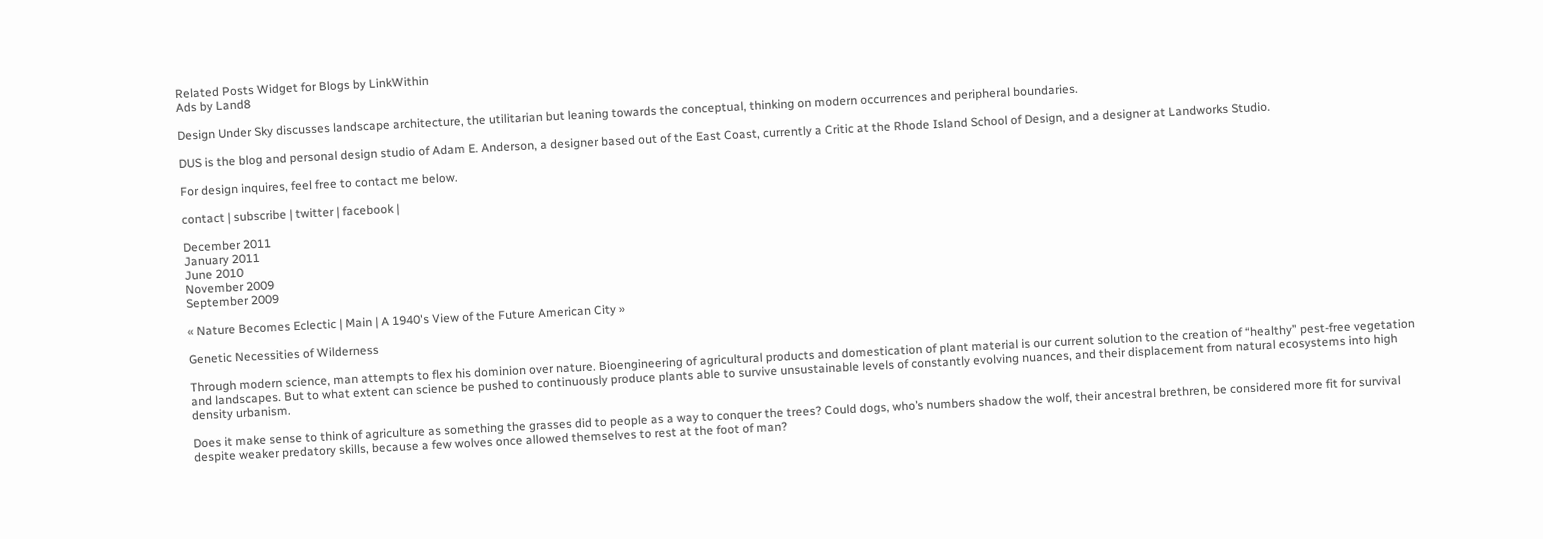Related Posts Widget for Blogs by LinkWithin
Ads by Land8

Design Under Sky discusses landscape architecture, the utilitarian but leaning towards the conceptual, thinking on modern occurrences and peripheral boundaries.

DUS is the blog and personal design studio of Adam E. Anderson, a designer based out of the East Coast, currently a Critic at the Rhode Island School of Design, and a designer at Landworks Studio.

For design inquires, feel free to contact me below.

contact | subscribe | twitter | facebook |

December 2011
January 2011
June 2010
November 2009
September 2009

« Nature Becomes Eclectic | Main | A 1940's View of the Future American City »

Genetic Necessities of Wilderness

Through modern science, man attempts to flex his dominion over nature. Bioengineering of agricultural products and domestication of plant material is our current solution to the creation of “healthy” pest-free vegetation and landscapes. But to what extent can science be pushed to continuously produce plants able to survive unsustainable levels of constantly evolving nuances, and their displacement from natural ecosystems into high density urbanism.

Does it make sense to think of agriculture as something the grasses did to people as a way to conquer the trees? Could dogs, who’s numbers shadow the wolf, their ancestral brethren, be considered more fit for survival despite weaker predatory skills, because a few wolves once allowed themselves to rest at the foot of man?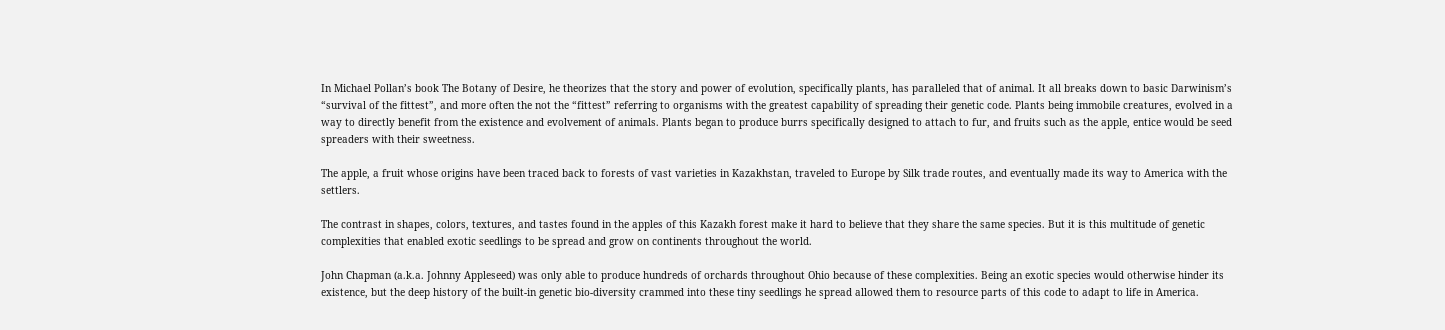In Michael Pollan’s book The Botany of Desire, he theorizes that the story and power of evolution, specifically plants, has paralleled that of animal. It all breaks down to basic Darwinism’s “survival of the fittest”, and more often the not the “fittest” referring to organisms with the greatest capability of spreading their genetic code. Plants being immobile creatures, evolved in a way to directly benefit from the existence and evolvement of animals. Plants began to produce burrs specifically designed to attach to fur, and fruits such as the apple, entice would be seed spreaders with their sweetness.

The apple, a fruit whose origins have been traced back to forests of vast varieties in Kazakhstan, traveled to Europe by Silk trade routes, and eventually made its way to America with the settlers.

The contrast in shapes, colors, textures, and tastes found in the apples of this Kazakh forest make it hard to believe that they share the same species. But it is this multitude of genetic complexities that enabled exotic seedlings to be spread and grow on continents throughout the world.

John Chapman (a.k.a. Johnny Appleseed) was only able to produce hundreds of orchards throughout Ohio because of these complexities. Being an exotic species would otherwise hinder its existence, but the deep history of the built-in genetic bio-diversity crammed into these tiny seedlings he spread allowed them to resource parts of this code to adapt to life in America.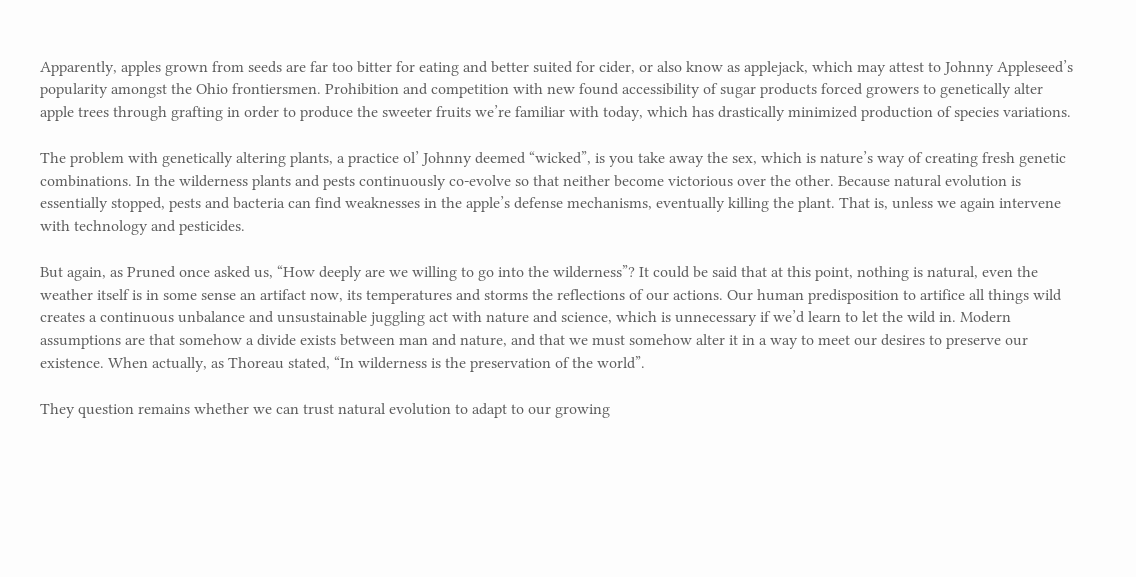Apparently, apples grown from seeds are far too bitter for eating and better suited for cider, or also know as applejack, which may attest to Johnny Appleseed’s popularity amongst the Ohio frontiersmen. Prohibition and competition with new found accessibility of sugar products forced growers to genetically alter apple trees through grafting in order to produce the sweeter fruits we’re familiar with today, which has drastically minimized production of species variations.

The problem with genetically altering plants, a practice ol’ Johnny deemed “wicked”, is you take away the sex, which is nature’s way of creating fresh genetic combinations. In the wilderness plants and pests continuously co-evolve so that neither become victorious over the other. Because natural evolution is essentially stopped, pests and bacteria can find weaknesses in the apple’s defense mechanisms, eventually killing the plant. That is, unless we again intervene with technology and pesticides.

But again, as Pruned once asked us, “How deeply are we willing to go into the wilderness”? It could be said that at this point, nothing is natural, even the weather itself is in some sense an artifact now, its temperatures and storms the reflections of our actions. Our human predisposition to artifice all things wild creates a continuous unbalance and unsustainable juggling act with nature and science, which is unnecessary if we’d learn to let the wild in. Modern assumptions are that somehow a divide exists between man and nature, and that we must somehow alter it in a way to meet our desires to preserve our existence. When actually, as Thoreau stated, “In wilderness is the preservation of the world”.

They question remains whether we can trust natural evolution to adapt to our growing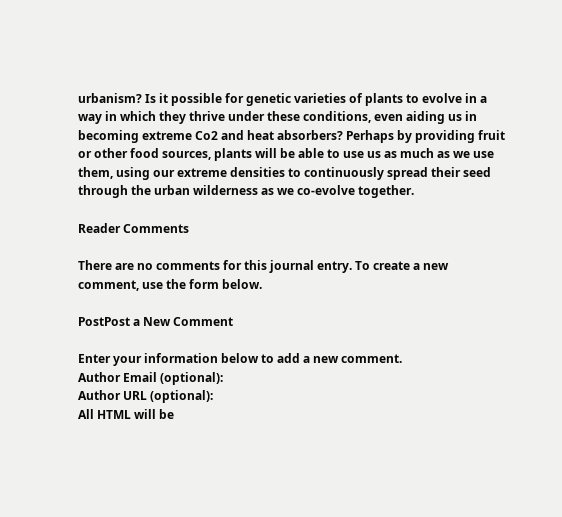urbanism? Is it possible for genetic varieties of plants to evolve in a way in which they thrive under these conditions, even aiding us in becoming extreme Co2 and heat absorbers? Perhaps by providing fruit or other food sources, plants will be able to use us as much as we use them, using our extreme densities to continuously spread their seed through the urban wilderness as we co-evolve together.

Reader Comments

There are no comments for this journal entry. To create a new comment, use the form below.

PostPost a New Comment

Enter your information below to add a new comment.
Author Email (optional):
Author URL (optional):
All HTML will be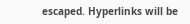escaped. Hyperlinks will be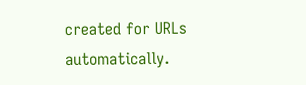created for URLs automatically.